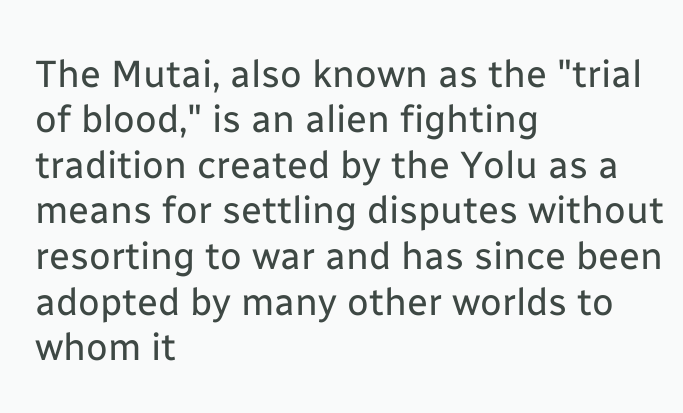The Mutai, also known as the "trial of blood," is an alien fighting tradition created by the Yolu as a means for settling disputes without resorting to war and has since been adopted by many other worlds to whom it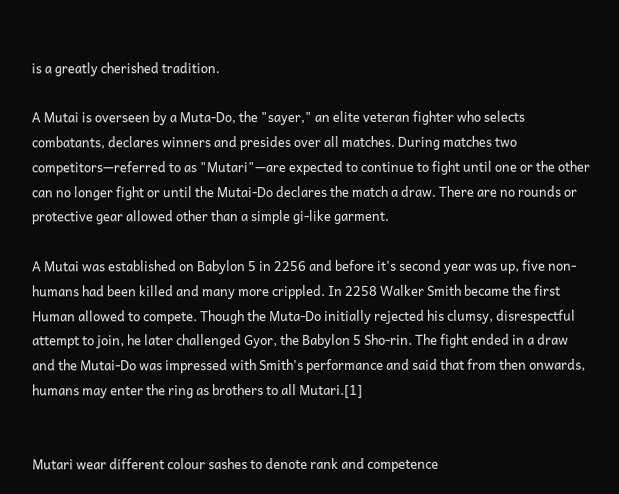is a greatly cherished tradition.

A Mutai is overseen by a Muta-Do, the "sayer," an elite veteran fighter who selects combatants, declares winners and presides over all matches. During matches two competitors—referred to as "Mutari"—are expected to continue to fight until one or the other can no longer fight or until the Mutai-Do declares the match a draw. There are no rounds or protective gear allowed other than a simple gi-like garment.

A Mutai was established on Babylon 5 in 2256 and before it's second year was up, five non-humans had been killed and many more crippled. In 2258 Walker Smith became the first Human allowed to compete. Though the Muta-Do initially rejected his clumsy, disrespectful attempt to join, he later challenged Gyor, the Babylon 5 Sho-rin. The fight ended in a draw and the Mutai-Do was impressed with Smith's performance and said that from then onwards, humans may enter the ring as brothers to all Mutari.[1]


Mutari wear different colour sashes to denote rank and competence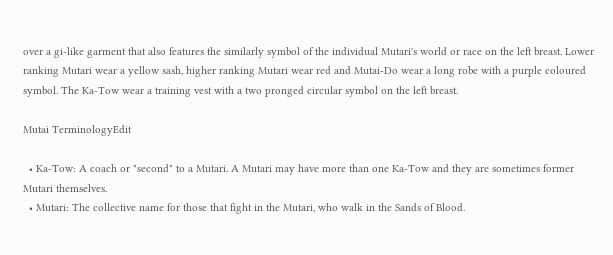over a gi-like garment that also features the similarly symbol of the individual Mutari's world or race on the left breast. Lower ranking Mutari wear a yellow sash, higher ranking Mutari wear red and Mutai-Do wear a long robe with a purple coloured symbol. The Ka-Tow wear a training vest with a two pronged circular symbol on the left breast.

Mutai TerminologyEdit

  • Ka-Tow: A coach or "second" to a Mutari. A Mutari may have more than one Ka-Tow and they are sometimes former Mutari themselves.
  • Mutari: The collective name for those that fight in the Mutari, who walk in the Sands of Blood.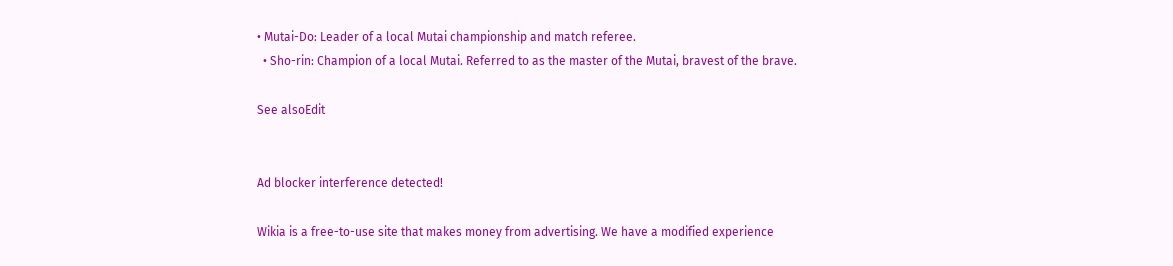• Mutai-Do: Leader of a local Mutai championship and match referee.
  • Sho-rin: Champion of a local Mutai. Referred to as the master of the Mutai, bravest of the brave.

See alsoEdit


Ad blocker interference detected!

Wikia is a free-to-use site that makes money from advertising. We have a modified experience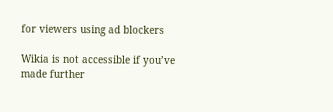for viewers using ad blockers

Wikia is not accessible if you’ve made further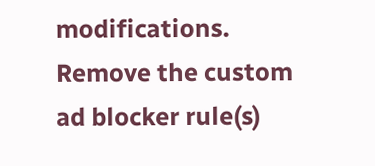modifications. Remove the custom ad blocker rule(s)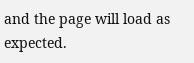and the page will load as expected.